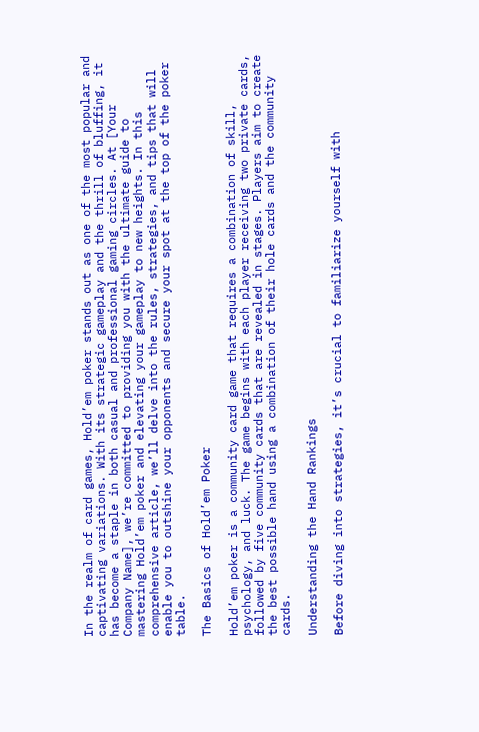In the realm of card games, Hold’em poker stands out as one of the most popular and captivating variations. With its strategic gameplay and the thrill of bluffing, it has become a staple in both casual and professional gaming circles. At [Your Company Name], we’re committed to providing you with the ultimate guide to mastering Hold’em poker and elevating your gameplay to new heights. In this comprehensive article, we’ll delve into the rules, strategies, and tips that will enable you to outshine your opponents and secure your spot at the top of the poker table.

The Basics of Hold’em Poker

Hold’em poker is a community card game that requires a combination of skill, psychology, and luck. The game begins with each player receiving two private cards, followed by five community cards that are revealed in stages. Players aim to create the best possible hand using a combination of their hole cards and the community cards.

Understanding the Hand Rankings

Before diving into strategies, it’s crucial to familiarize yourself with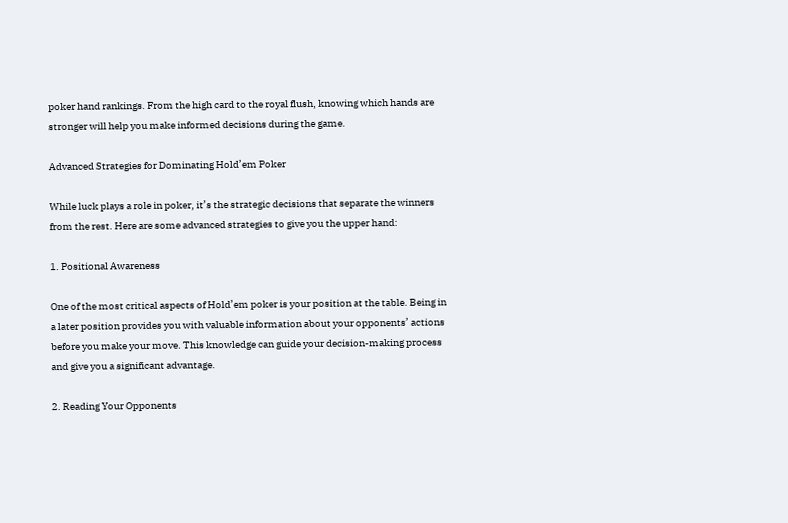poker hand rankings. From the high card to the royal flush, knowing which hands are stronger will help you make informed decisions during the game.

Advanced Strategies for Dominating Hold’em Poker

While luck plays a role in poker, it’s the strategic decisions that separate the winners from the rest. Here are some advanced strategies to give you the upper hand:

1. Positional Awareness

One of the most critical aspects of Hold’em poker is your position at the table. Being in a later position provides you with valuable information about your opponents’ actions before you make your move. This knowledge can guide your decision-making process and give you a significant advantage.

2. Reading Your Opponents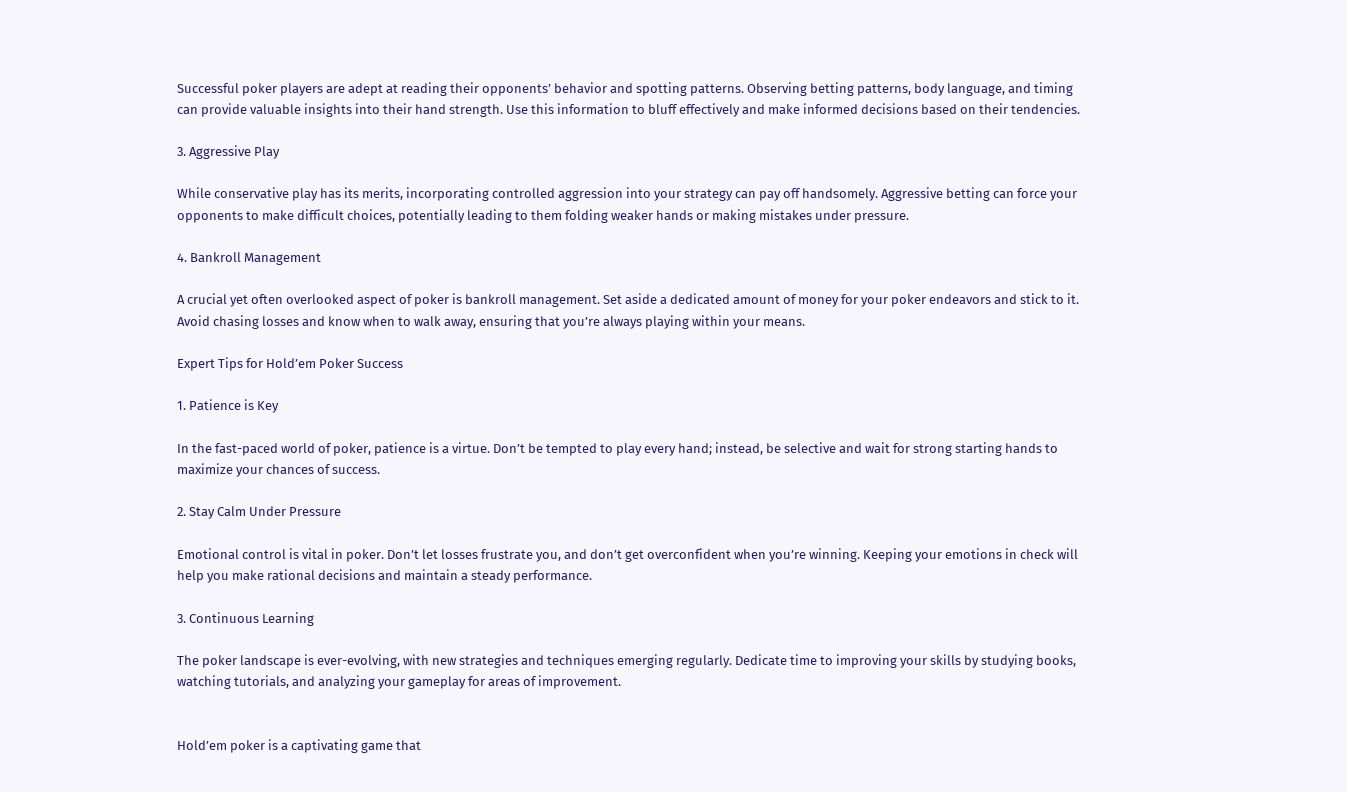Successful poker players are adept at reading their opponents’ behavior and spotting patterns. Observing betting patterns, body language, and timing can provide valuable insights into their hand strength. Use this information to bluff effectively and make informed decisions based on their tendencies.

3. Aggressive Play

While conservative play has its merits, incorporating controlled aggression into your strategy can pay off handsomely. Aggressive betting can force your opponents to make difficult choices, potentially leading to them folding weaker hands or making mistakes under pressure.

4. Bankroll Management

A crucial yet often overlooked aspect of poker is bankroll management. Set aside a dedicated amount of money for your poker endeavors and stick to it. Avoid chasing losses and know when to walk away, ensuring that you’re always playing within your means.

Expert Tips for Hold’em Poker Success

1. Patience is Key

In the fast-paced world of poker, patience is a virtue. Don’t be tempted to play every hand; instead, be selective and wait for strong starting hands to maximize your chances of success.

2. Stay Calm Under Pressure

Emotional control is vital in poker. Don’t let losses frustrate you, and don’t get overconfident when you’re winning. Keeping your emotions in check will help you make rational decisions and maintain a steady performance.

3. Continuous Learning

The poker landscape is ever-evolving, with new strategies and techniques emerging regularly. Dedicate time to improving your skills by studying books, watching tutorials, and analyzing your gameplay for areas of improvement.


Hold’em poker is a captivating game that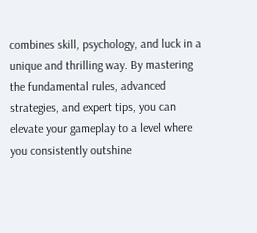combines skill, psychology, and luck in a unique and thrilling way. By mastering the fundamental rules, advanced strategies, and expert tips, you can elevate your gameplay to a level where you consistently outshine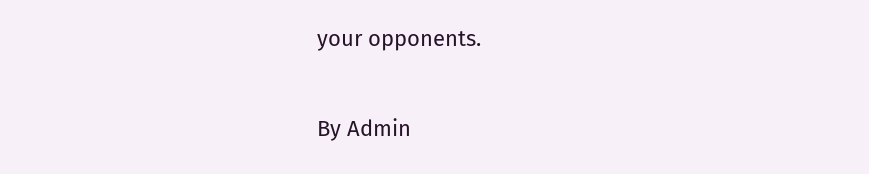your opponents.

By Admin